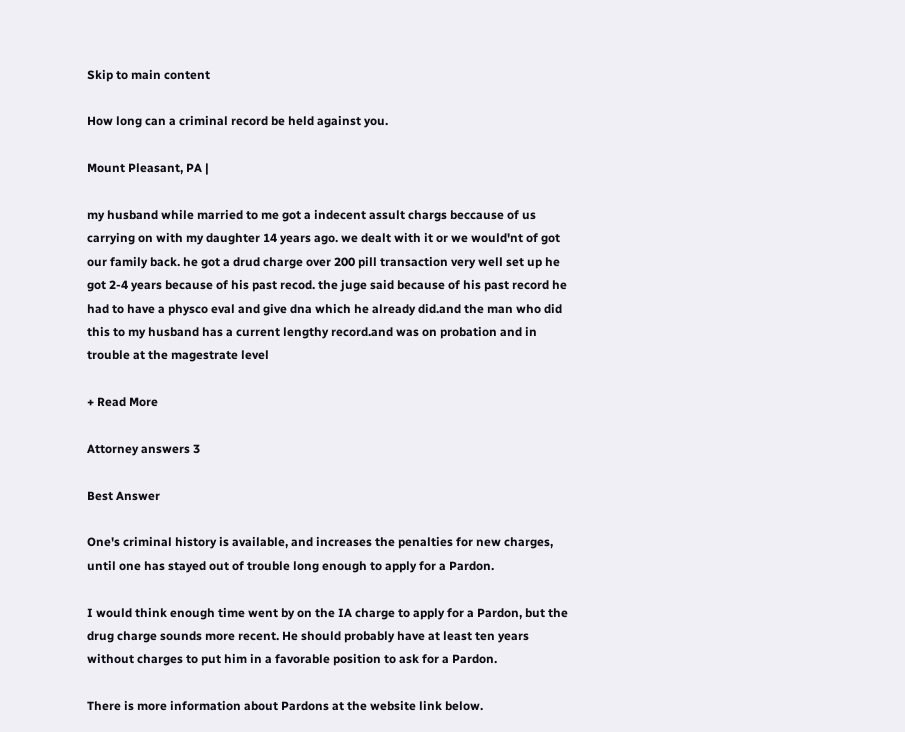Skip to main content

How long can a criminal record be held against you.

Mount Pleasant, PA |

my husband while married to me got a indecent assult chargs beccause of us carrying on with my daughter 14 years ago. we dealt with it or we would'nt of got our family back. he got a drud charge over 200 pill transaction very well set up he got 2-4 years because of his past recod. the juge said because of his past record he had to have a physco eval and give dna which he already did.and the man who did this to my husband has a current lengthy record.and was on probation and in trouble at the magestrate level

+ Read More

Attorney answers 3

Best Answer

One's criminal history is available, and increases the penalties for new charges, until one has stayed out of trouble long enough to apply for a Pardon.

I would think enough time went by on the IA charge to apply for a Pardon, but the drug charge sounds more recent. He should probably have at least ten years without charges to put him in a favorable position to ask for a Pardon.

There is more information about Pardons at the website link below.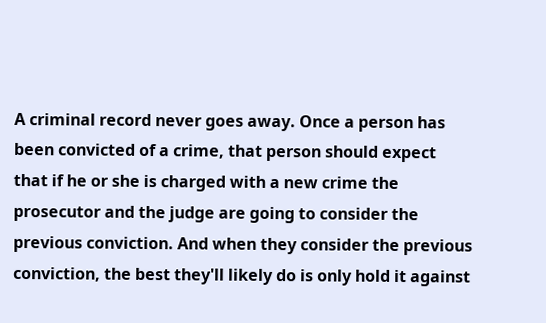A criminal record never goes away. Once a person has been convicted of a crime, that person should expect that if he or she is charged with a new crime the prosecutor and the judge are going to consider the previous conviction. And when they consider the previous conviction, the best they'll likely do is only hold it against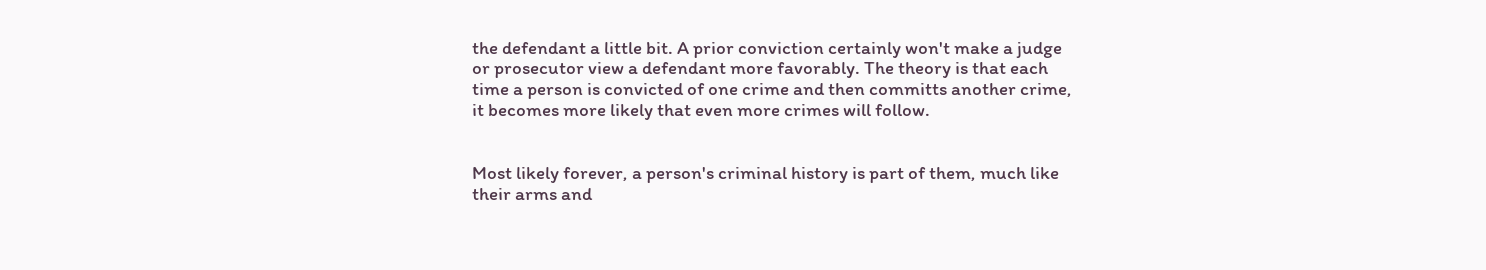the defendant a little bit. A prior conviction certainly won't make a judge or prosecutor view a defendant more favorably. The theory is that each time a person is convicted of one crime and then committs another crime, it becomes more likely that even more crimes will follow.


Most likely forever, a person's criminal history is part of them, much like their arms and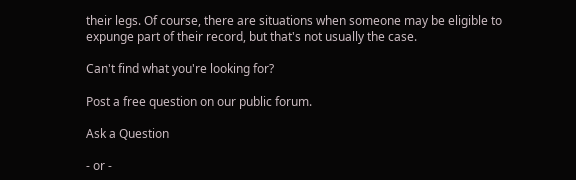their legs. Of course, there are situations when someone may be eligible to expunge part of their record, but that's not usually the case.

Can't find what you're looking for?

Post a free question on our public forum.

Ask a Question

- or -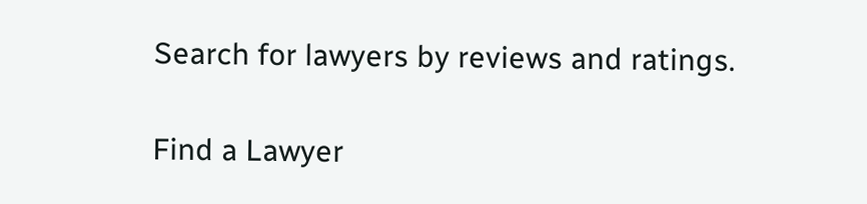Search for lawyers by reviews and ratings.

Find a Lawyer